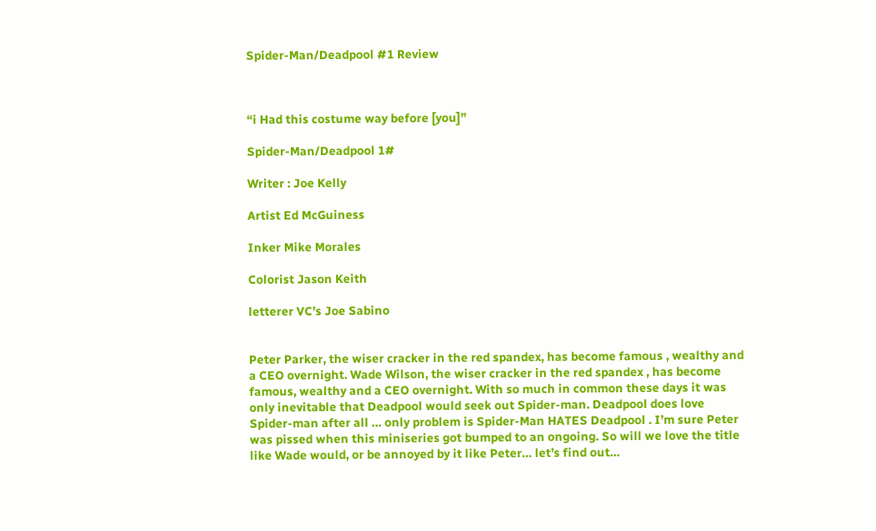Spider-Man/Deadpool #1 Review



“i Had this costume way before [you]”

Spider-Man/Deadpool 1#

Writer : Joe Kelly

Artist Ed McGuiness

Inker Mike Morales

Colorist Jason Keith

letterer VC’s Joe Sabino


Peter Parker, the wiser cracker in the red spandex, has become famous , wealthy and a CEO overnight. Wade Wilson, the wiser cracker in the red spandex , has become famous, wealthy and a CEO overnight. With so much in common these days it was only inevitable that Deadpool would seek out Spider-man. Deadpool does love Spider-man after all … only problem is Spider-Man HATES Deadpool . I’m sure Peter was pissed when this miniseries got bumped to an ongoing. So will we love the title like Wade would, or be annoyed by it like Peter… let’s find out…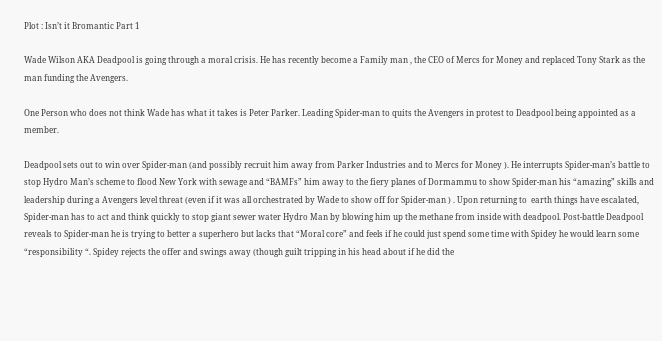Plot : Isn’t it Bromantic Part 1

Wade Wilson AKA Deadpool is going through a moral crisis. He has recently become a Family man , the CEO of Mercs for Money and replaced Tony Stark as the man funding the Avengers.

One Person who does not think Wade has what it takes is Peter Parker. Leading Spider-man to quits the Avengers in protest to Deadpool being appointed as a member.

Deadpool sets out to win over Spider-man (and possibly recruit him away from Parker Industries and to Mercs for Money ). He interrupts Spider-man’s battle to stop Hydro Man’s scheme to flood New York with sewage and “BAMFs” him away to the fiery planes of Dormammu to show Spider-man his “amazing” skills and leadership during a Avengers level threat (even if it was all orchestrated by Wade to show off for Spider-man ) . Upon returning to  earth things have escalated, Spider-man has to act and think quickly to stop giant sewer water Hydro Man by blowing him up the methane from inside with deadpool. Post-battle Deadpool reveals to Spider-man he is trying to better a superhero but lacks that “Moral core” and feels if he could just spend some time with Spidey he would learn some “responsibility “. Spidey rejects the offer and swings away (though guilt tripping in his head about if he did the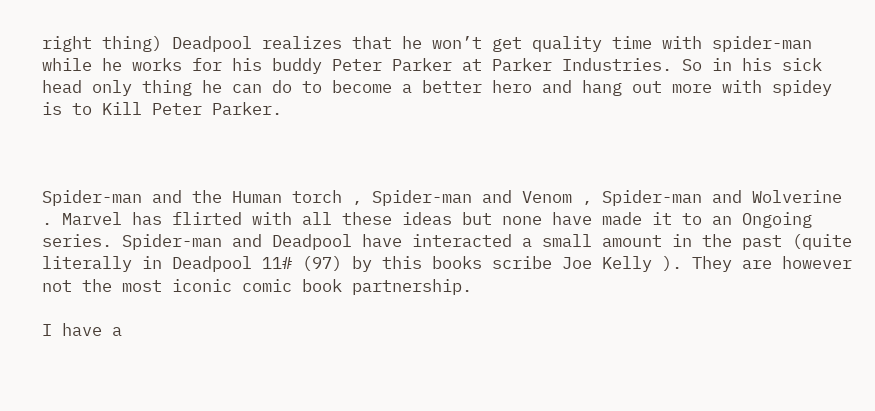right thing) Deadpool realizes that he won’t get quality time with spider-man while he works for his buddy Peter Parker at Parker Industries. So in his sick head only thing he can do to become a better hero and hang out more with spidey is to Kill Peter Parker.



Spider-man and the Human torch , Spider-man and Venom , Spider-man and Wolverine . Marvel has flirted with all these ideas but none have made it to an Ongoing series. Spider-man and Deadpool have interacted a small amount in the past (quite literally in Deadpool 11# (97) by this books scribe Joe Kelly ). They are however not the most iconic comic book partnership.

I have a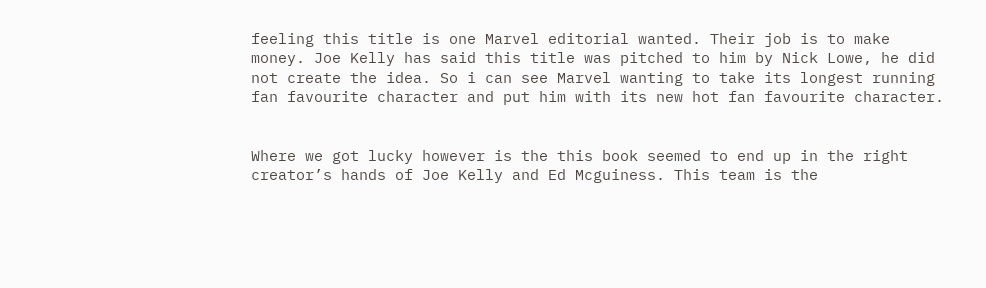feeling this title is one Marvel editorial wanted. Their job is to make money. Joe Kelly has said this title was pitched to him by Nick Lowe, he did not create the idea. So i can see Marvel wanting to take its longest running fan favourite character and put him with its new hot fan favourite character.


Where we got lucky however is the this book seemed to end up in the right creator’s hands of Joe Kelly and Ed Mcguiness. This team is the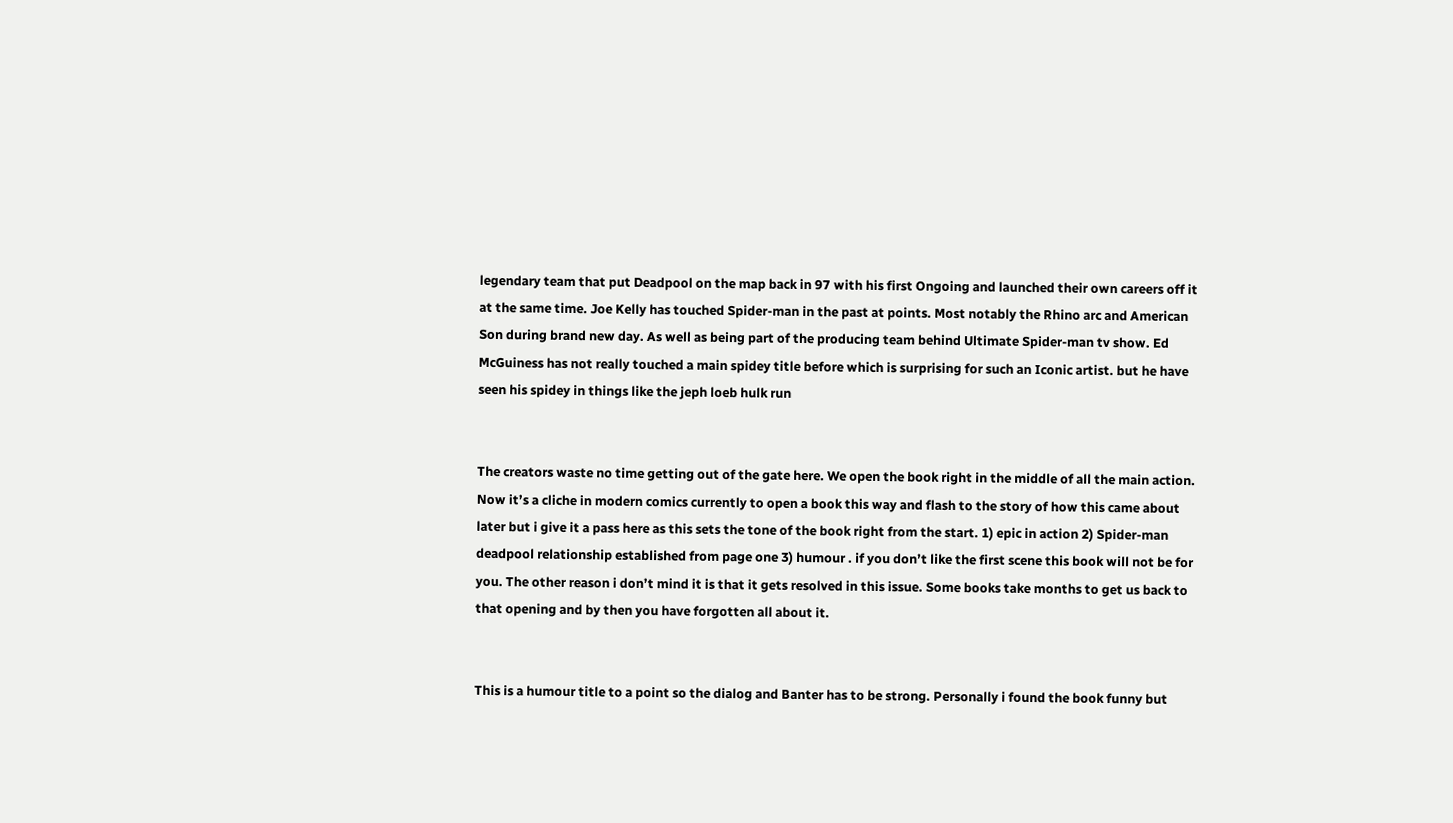legendary team that put Deadpool on the map back in 97 with his first Ongoing and launched their own careers off it at the same time. Joe Kelly has touched Spider-man in the past at points. Most notably the Rhino arc and American Son during brand new day. As well as being part of the producing team behind Ultimate Spider-man tv show. Ed McGuiness has not really touched a main spidey title before which is surprising for such an Iconic artist. but he have seen his spidey in things like the jeph loeb hulk run


The creators waste no time getting out of the gate here. We open the book right in the middle of all the main action. Now it’s a cliche in modern comics currently to open a book this way and flash to the story of how this came about later but i give it a pass here as this sets the tone of the book right from the start. 1) epic in action 2) Spider-man deadpool relationship established from page one 3) humour . if you don’t like the first scene this book will not be for you. The other reason i don’t mind it is that it gets resolved in this issue. Some books take months to get us back to that opening and by then you have forgotten all about it.


This is a humour title to a point so the dialog and Banter has to be strong. Personally i found the book funny but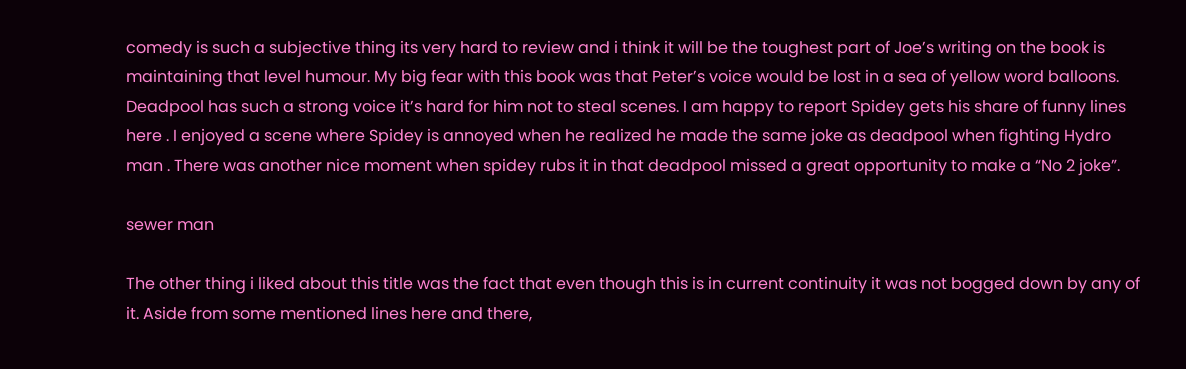comedy is such a subjective thing its very hard to review and i think it will be the toughest part of Joe’s writing on the book is maintaining that level humour. My big fear with this book was that Peter’s voice would be lost in a sea of yellow word balloons. Deadpool has such a strong voice it’s hard for him not to steal scenes. I am happy to report Spidey gets his share of funny lines here . I enjoyed a scene where Spidey is annoyed when he realized he made the same joke as deadpool when fighting Hydro man . There was another nice moment when spidey rubs it in that deadpool missed a great opportunity to make a “No 2 joke”.

sewer man

The other thing i liked about this title was the fact that even though this is in current continuity it was not bogged down by any of it. Aside from some mentioned lines here and there,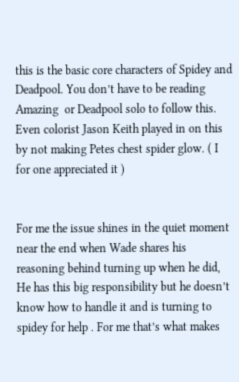this is the basic core characters of Spidey and Deadpool. You don’t have to be reading Amazing  or Deadpool solo to follow this. Even colorist Jason Keith played in on this by not making Petes chest spider glow. ( I for one appreciated it )


For me the issue shines in the quiet moment near the end when Wade shares his reasoning behind turning up when he did, He has this big responsibility but he doesn’t know how to handle it and is turning to spidey for help . For me that’s what makes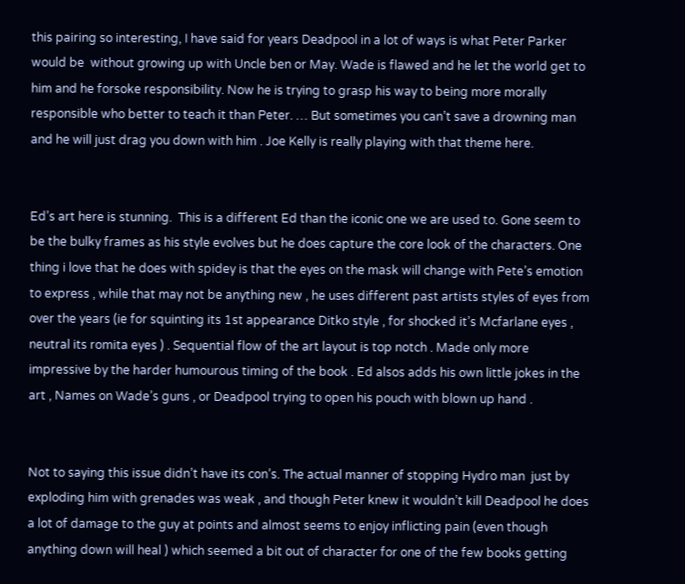this pairing so interesting, I have said for years Deadpool in a lot of ways is what Peter Parker would be  without growing up with Uncle ben or May. Wade is flawed and he let the world get to him and he forsoke responsibility. Now he is trying to grasp his way to being more morally responsible who better to teach it than Peter. … But sometimes you can’t save a drowning man and he will just drag you down with him . Joe Kelly is really playing with that theme here.


Ed’s art here is stunning.  This is a different Ed than the iconic one we are used to. Gone seem to be the bulky frames as his style evolves but he does capture the core look of the characters. One thing i love that he does with spidey is that the eyes on the mask will change with Pete’s emotion to express , while that may not be anything new , he uses different past artists styles of eyes from over the years (ie for squinting its 1st appearance Ditko style , for shocked it’s Mcfarlane eyes , neutral its romita eyes ) . Sequential flow of the art layout is top notch . Made only more impressive by the harder humourous timing of the book . Ed alsos adds his own little jokes in the art , Names on Wade’s guns , or Deadpool trying to open his pouch with blown up hand .


Not to saying this issue didn’t have its con’s. The actual manner of stopping Hydro man  just by exploding him with grenades was weak , and though Peter knew it wouldn’t kill Deadpool he does a lot of damage to the guy at points and almost seems to enjoy inflicting pain (even though anything down will heal ) which seemed a bit out of character for one of the few books getting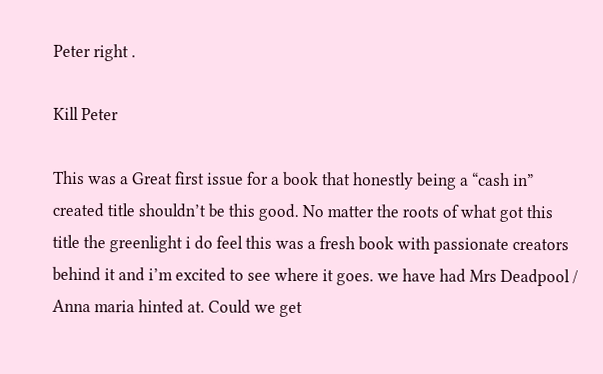Peter right .

Kill Peter

This was a Great first issue for a book that honestly being a “cash in” created title shouldn’t be this good. No matter the roots of what got this title the greenlight i do feel this was a fresh book with passionate creators behind it and i’m excited to see where it goes. we have had Mrs Deadpool / Anna maria hinted at. Could we get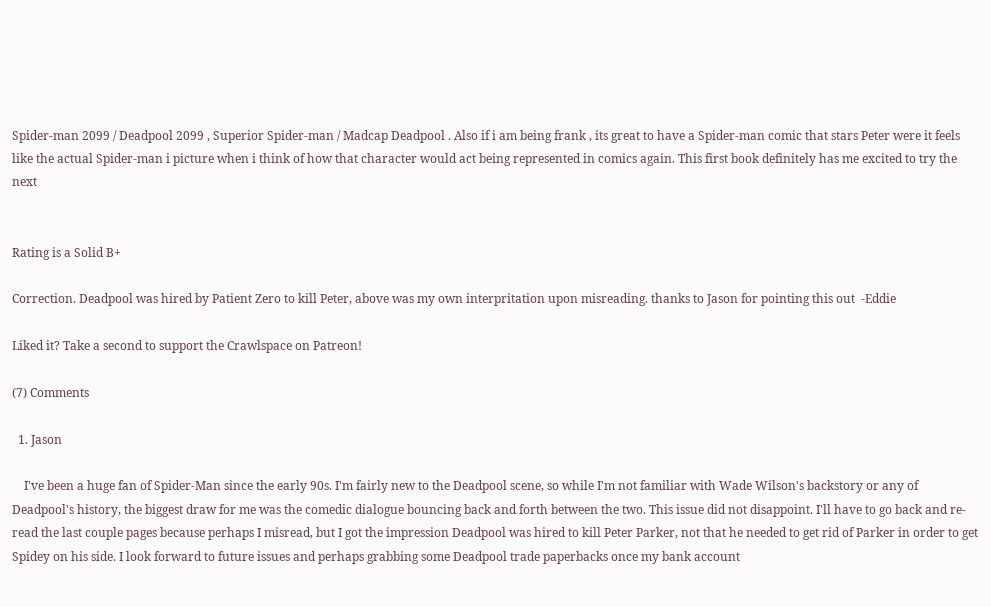Spider-man 2099 / Deadpool 2099 , Superior Spider-man / Madcap Deadpool . Also if i am being frank , its great to have a Spider-man comic that stars Peter were it feels like the actual Spider-man i picture when i think of how that character would act being represented in comics again. This first book definitely has me excited to try the next


Rating is a Solid B+

Correction. Deadpool was hired by Patient Zero to kill Peter, above was my own interpritation upon misreading. thanks to Jason for pointing this out  -Eddie

Liked it? Take a second to support the Crawlspace on Patreon!

(7) Comments

  1. Jason

    I've been a huge fan of Spider-Man since the early 90s. I'm fairly new to the Deadpool scene, so while I'm not familiar with Wade Wilson's backstory or any of Deadpool's history, the biggest draw for me was the comedic dialogue bouncing back and forth between the two. This issue did not disappoint. I'll have to go back and re-read the last couple pages because perhaps I misread, but I got the impression Deadpool was hired to kill Peter Parker, not that he needed to get rid of Parker in order to get Spidey on his side. I look forward to future issues and perhaps grabbing some Deadpool trade paperbacks once my bank account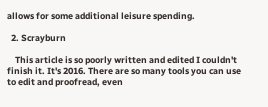allows for some additional leisure spending.

  2. Scrayburn

    This article is so poorly written and edited I couldn't finish it. It's 2016. There are so many tools you can use to edit and proofread, even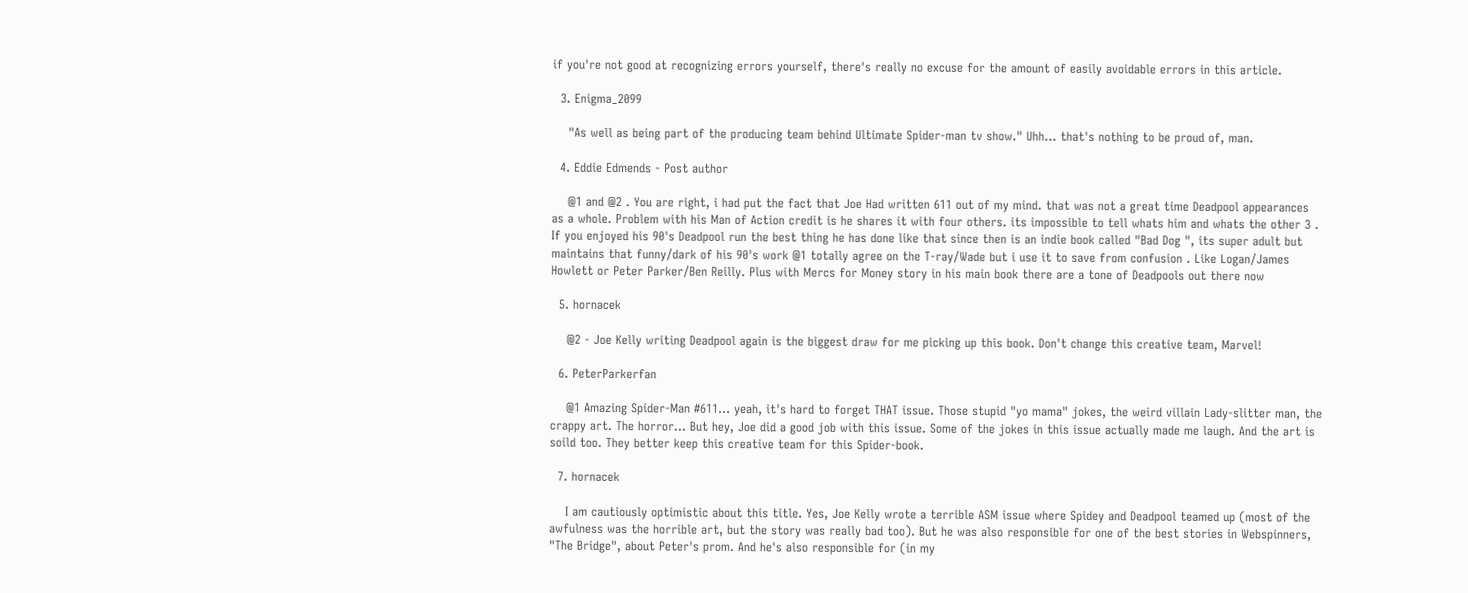if you're not good at recognizing errors yourself, there's really no excuse for the amount of easily avoidable errors in this article.

  3. Enigma_2099

    "As well as being part of the producing team behind Ultimate Spider-man tv show." Uhh... that's nothing to be proud of, man.

  4. Eddie Edmends - Post author

    @1 and @2 . You are right, i had put the fact that Joe Had written 611 out of my mind. that was not a great time Deadpool appearances as a whole. Problem with his Man of Action credit is he shares it with four others. its impossible to tell whats him and whats the other 3 . If you enjoyed his 90's Deadpool run the best thing he has done like that since then is an indie book called "Bad Dog ", its super adult but maintains that funny/dark of his 90's work @1 totally agree on the T-ray/Wade but i use it to save from confusion . Like Logan/James Howlett or Peter Parker/Ben Reilly. Plus with Mercs for Money story in his main book there are a tone of Deadpools out there now

  5. hornacek

    @2 - Joe Kelly writing Deadpool again is the biggest draw for me picking up this book. Don't change this creative team, Marvel!

  6. PeterParkerfan

    @1 Amazing Spider-Man #611... yeah, it's hard to forget THAT issue. Those stupid "yo mama" jokes, the weird villain Lady-slitter man, the crappy art. The horror... But hey, Joe did a good job with this issue. Some of the jokes in this issue actually made me laugh. And the art is soild too. They better keep this creative team for this Spider-book.

  7. hornacek

    I am cautiously optimistic about this title. Yes, Joe Kelly wrote a terrible ASM issue where Spidey and Deadpool teamed up (most of the awfulness was the horrible art, but the story was really bad too). But he was also responsible for one of the best stories in Webspinners, "The Bridge", about Peter's prom. And he's also responsible for (in my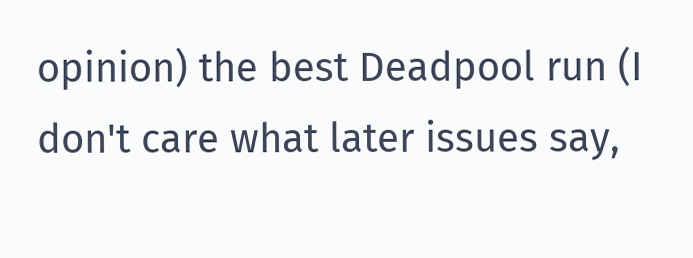opinion) the best Deadpool run (I don't care what later issues say,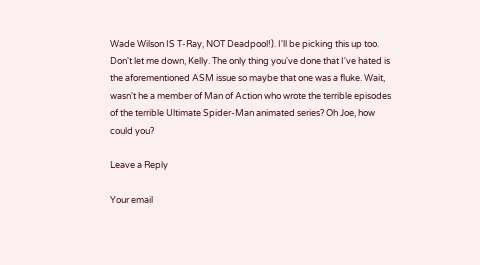Wade Wilson IS T-Ray, NOT Deadpool!). I'll be picking this up too. Don't let me down, Kelly. The only thing you've done that I've hated is the aforementioned ASM issue so maybe that one was a fluke. Wait, wasn't he a member of Man of Action who wrote the terrible episodes of the terrible Ultimate Spider-Man animated series? Oh Joe, how could you?

Leave a Reply

Your email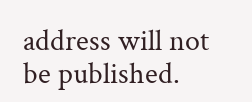address will not be published.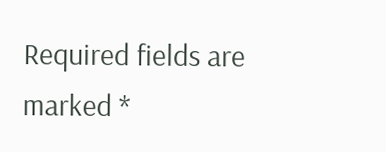Required fields are marked *